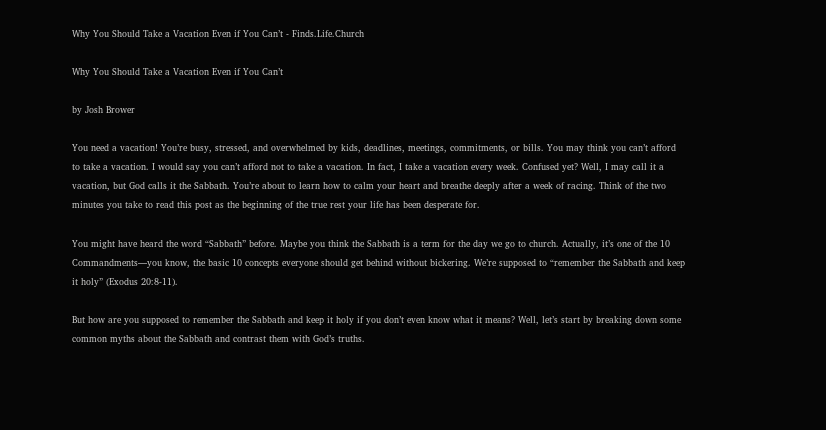Why You Should Take a Vacation Even if You Can’t - Finds.Life.Church

Why You Should Take a Vacation Even if You Can’t

by Josh Brower

You need a vacation! You’re busy, stressed, and overwhelmed by kids, deadlines, meetings, commitments, or bills. You may think you can’t afford to take a vacation. I would say you can’t afford not to take a vacation. In fact, I take a vacation every week. Confused yet? Well, I may call it a vacation, but God calls it the Sabbath. You’re about to learn how to calm your heart and breathe deeply after a week of racing. Think of the two minutes you take to read this post as the beginning of the true rest your life has been desperate for.

You might have heard the word “Sabbath” before. Maybe you think the Sabbath is a term for the day we go to church. Actually, it’s one of the 10 Commandments—you know, the basic 10 concepts everyone should get behind without bickering. We’re supposed to “remember the Sabbath and keep it holy” (Exodus 20:8-11).

But how are you supposed to remember the Sabbath and keep it holy if you don’t even know what it means? Well, let’s start by breaking down some common myths about the Sabbath and contrast them with God’s truths.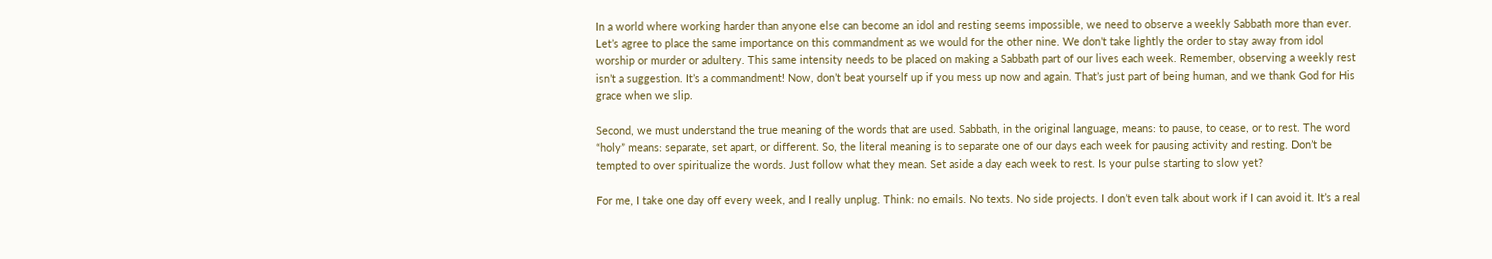In a world where working harder than anyone else can become an idol and resting seems impossible, we need to observe a weekly Sabbath more than ever. Let’s agree to place the same importance on this commandment as we would for the other nine. We don’t take lightly the order to stay away from idol worship or murder or adultery. This same intensity needs to be placed on making a Sabbath part of our lives each week. Remember, observing a weekly rest isn’t a suggestion. It’s a commandment! Now, don’t beat yourself up if you mess up now and again. That’s just part of being human, and we thank God for His grace when we slip.

Second, we must understand the true meaning of the words that are used. Sabbath, in the original language, means: to pause, to cease, or to rest. The word “holy” means: separate, set apart, or different. So, the literal meaning is to separate one of our days each week for pausing activity and resting. Don’t be tempted to over spiritualize the words. Just follow what they mean. Set aside a day each week to rest. Is your pulse starting to slow yet?

For me, I take one day off every week, and I really unplug. Think: no emails. No texts. No side projects. I don’t even talk about work if I can avoid it. It’s a real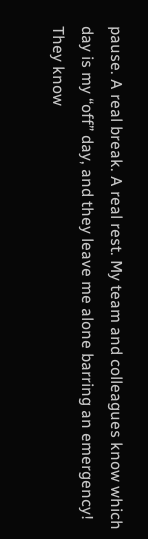pause. A real break. A real rest. My team and colleagues know which day is my “off” day, and they leave me alone barring an emergency! They know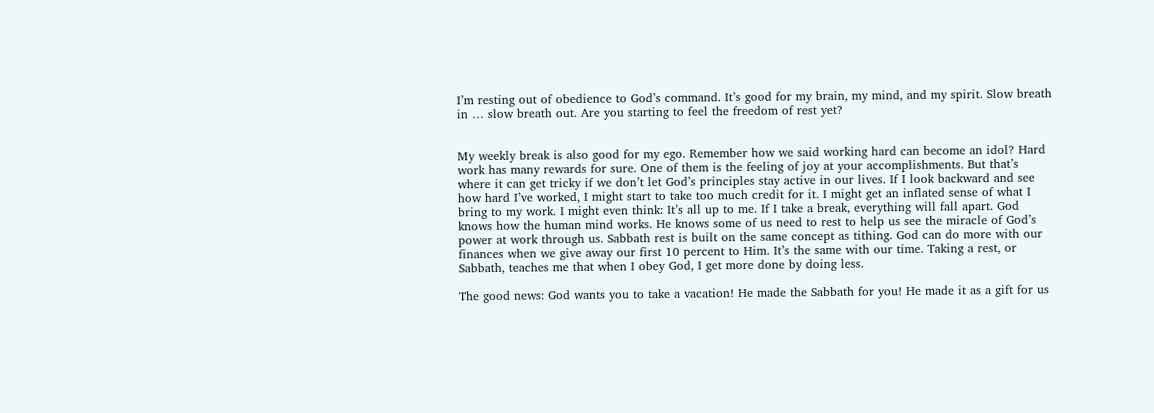I’m resting out of obedience to God’s command. It’s good for my brain, my mind, and my spirit. Slow breath in … slow breath out. Are you starting to feel the freedom of rest yet?


My weekly break is also good for my ego. Remember how we said working hard can become an idol? Hard work has many rewards for sure. One of them is the feeling of joy at your accomplishments. But that’s where it can get tricky if we don’t let God’s principles stay active in our lives. If I look backward and see how hard I’ve worked, I might start to take too much credit for it. I might get an inflated sense of what I bring to my work. I might even think: It’s all up to me. If I take a break, everything will fall apart. God knows how the human mind works. He knows some of us need to rest to help us see the miracle of God’s power at work through us. Sabbath rest is built on the same concept as tithing. God can do more with our finances when we give away our first 10 percent to Him. It’s the same with our time. Taking a rest, or Sabbath, teaches me that when I obey God, I get more done by doing less.

The good news: God wants you to take a vacation! He made the Sabbath for you! He made it as a gift for us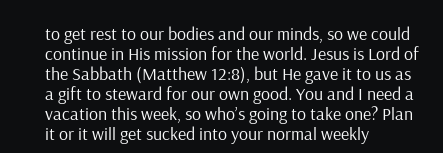to get rest to our bodies and our minds, so we could continue in His mission for the world. Jesus is Lord of the Sabbath (Matthew 12:8), but He gave it to us as a gift to steward for our own good. You and I need a vacation this week, so who’s going to take one? Plan it or it will get sucked into your normal weekly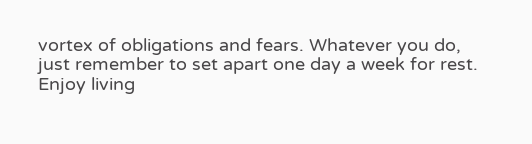vortex of obligations and fears. Whatever you do, just remember to set apart one day a week for rest. Enjoy living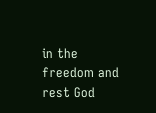in the freedom and rest God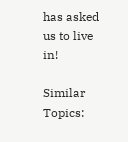has asked us to live in!

Similar Topics: